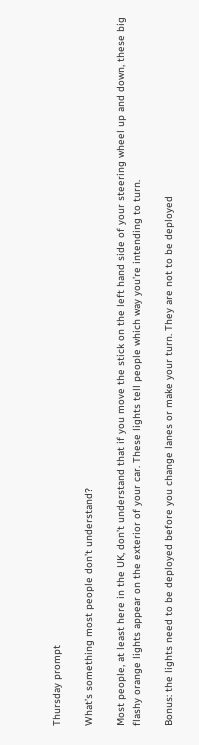Thursday prompt

What’s something most people don’t understand?

Most people, at least here in the UK, don’t understand that if you move the stick on the left hand side of your steering wheel up and down, these big flashy orange lights appear on the exterior of your car. These lights tell people which way you’re intending to turn.

Bonus: the lights need to be deployed before you change lanes or make your turn. They are not to be deployed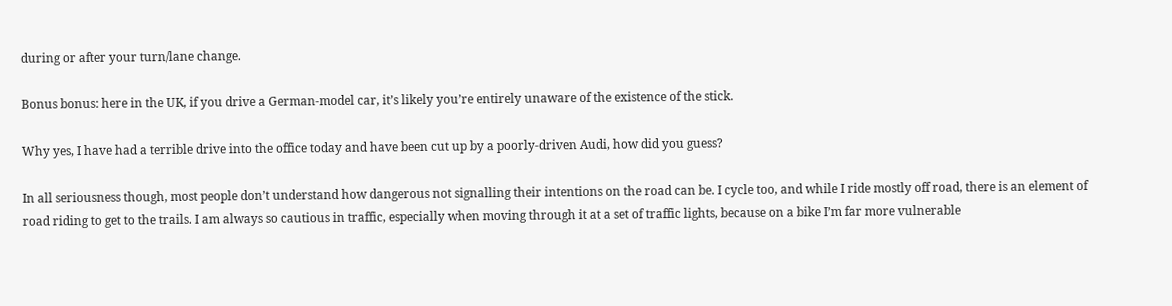during or after your turn/lane change.

Bonus bonus: here in the UK, if you drive a German-model car, it’s likely you’re entirely unaware of the existence of the stick.

Why yes, I have had a terrible drive into the office today and have been cut up by a poorly-driven Audi, how did you guess?

In all seriousness though, most people don’t understand how dangerous not signalling their intentions on the road can be. I cycle too, and while I ride mostly off road, there is an element of road riding to get to the trails. I am always so cautious in traffic, especially when moving through it at a set of traffic lights, because on a bike I’m far more vulnerable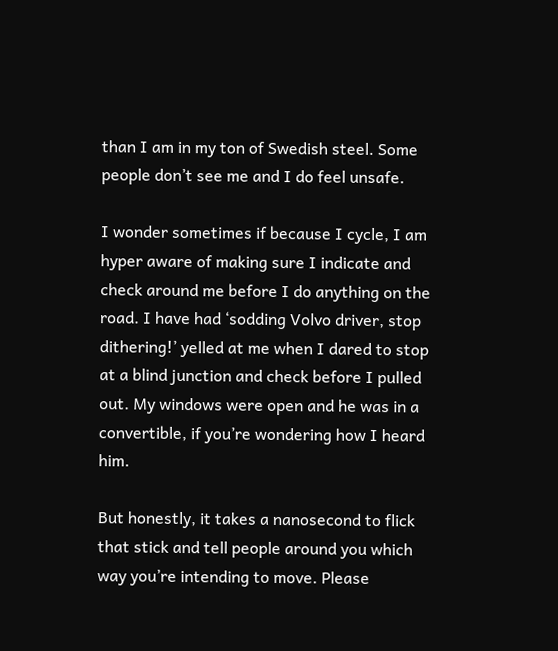than I am in my ton of Swedish steel. Some people don’t see me and I do feel unsafe.

I wonder sometimes if because I cycle, I am hyper aware of making sure I indicate and check around me before I do anything on the road. I have had ‘sodding Volvo driver, stop dithering!’ yelled at me when I dared to stop at a blind junction and check before I pulled out. My windows were open and he was in a convertible, if you’re wondering how I heard him.

But honestly, it takes a nanosecond to flick that stick and tell people around you which way you’re intending to move. Please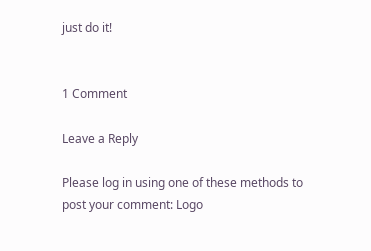just do it!


1 Comment

Leave a Reply

Please log in using one of these methods to post your comment: Logo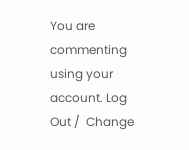You are commenting using your account. Log Out /  Change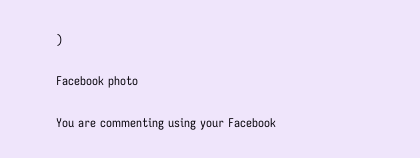)

Facebook photo

You are commenting using your Facebook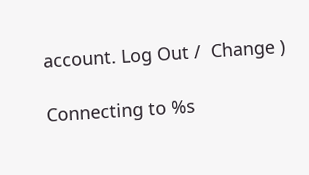account. Log Out /  Change )

Connecting to %s